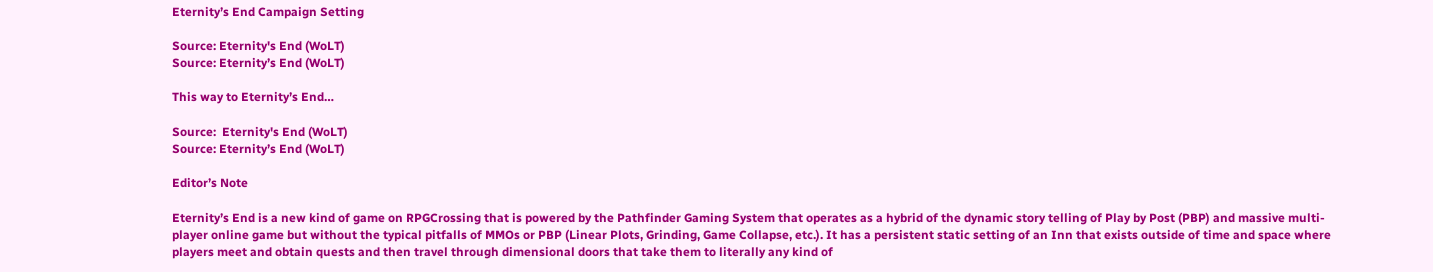Eternity’s End Campaign Setting

Source: Eternity's End (WoLT)
Source: Eternity’s End (WoLT)

This way to Eternity’s End…

Source:  Eternity's End (WoLT)
Source: Eternity’s End (WoLT)

Editor’s Note

Eternity’s End is a new kind of game on RPGCrossing that is powered by the Pathfinder Gaming System that operates as a hybrid of the dynamic story telling of Play by Post (PBP) and massive multi-player online game but without the typical pitfalls of MMOs or PBP (Linear Plots, Grinding, Game Collapse, etc.). It has a persistent static setting of an Inn that exists outside of time and space where players meet and obtain quests and then travel through dimensional doors that take them to literally any kind of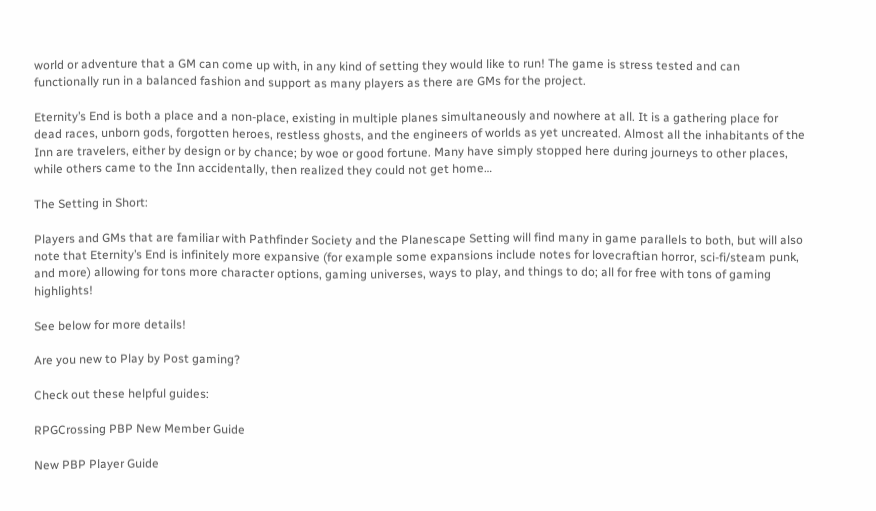world or adventure that a GM can come up with, in any kind of setting they would like to run! The game is stress tested and can functionally run in a balanced fashion and support as many players as there are GMs for the project.

Eternity’s End is both a place and a non-place, existing in multiple planes simultaneously and nowhere at all. It is a gathering place for dead races, unborn gods, forgotten heroes, restless ghosts, and the engineers of worlds as yet uncreated. Almost all the inhabitants of the Inn are travelers, either by design or by chance; by woe or good fortune. Many have simply stopped here during journeys to other places, while others came to the Inn accidentally, then realized they could not get home…

The Setting in Short:

Players and GMs that are familiar with Pathfinder Society and the Planescape Setting will find many in game parallels to both, but will also note that Eternity’s End is infinitely more expansive (for example some expansions include notes for lovecraftian horror, sci-fi/steam punk, and more) allowing for tons more character options, gaming universes, ways to play, and things to do; all for free with tons of gaming highlights!

See below for more details!

Are you new to Play by Post gaming?

Check out these helpful guides:

RPGCrossing PBP New Member Guide

New PBP Player Guide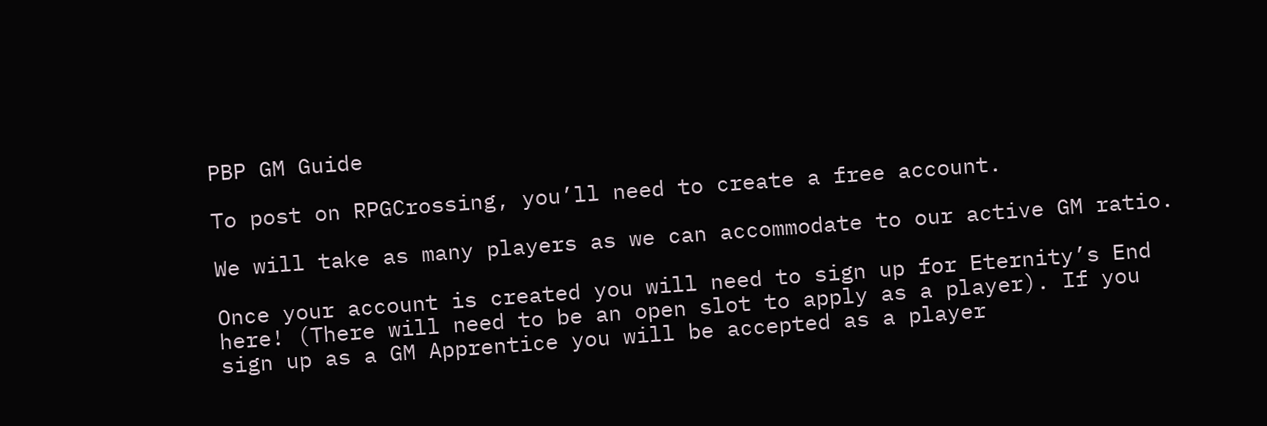PBP GM Guide

To post on RPGCrossing, you’ll need to create a free account.

We will take as many players as we can accommodate to our active GM ratio.

Once your account is created you will need to sign up for Eternity’s End here! (There will need to be an open slot to apply as a player). If you sign up as a GM Apprentice you will be accepted as a player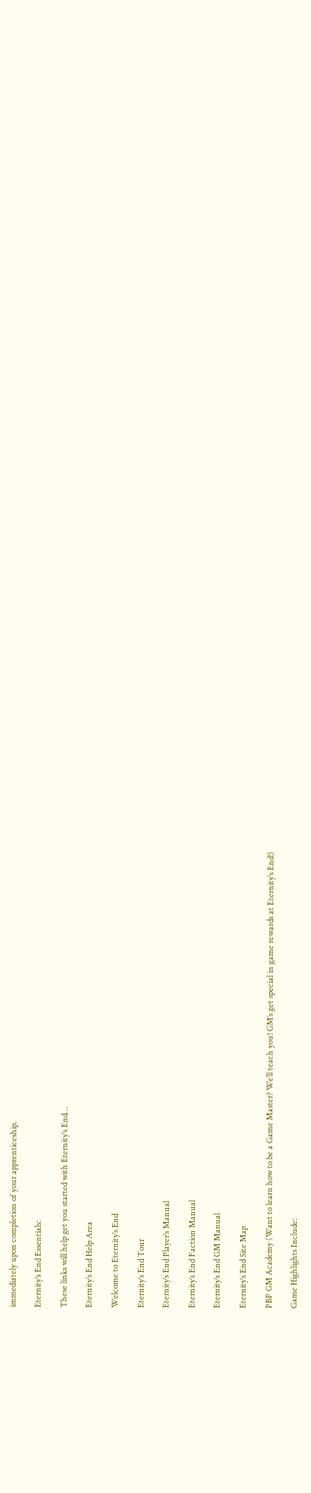immediately upon completion of your apprenticeship.

Eternity’s End Essentials:

These links will help get you started with Eternity’s End…

Eternity’s End Help Area

Welcome to Eternity’s End

Eternity’s End Tour

Eternity’s End Player’s Manual

Eternity’s End Faction Manual

Eternity’s End GM Manual

Eternity’s End Site Map

PBP GM Academy (Want to learn how to be a Game Master? We’ll teach you! GM’s get special in game rewards at Eternity’s End!)

Game Highlights Include: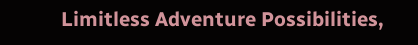Limitless Adventure Possibilities,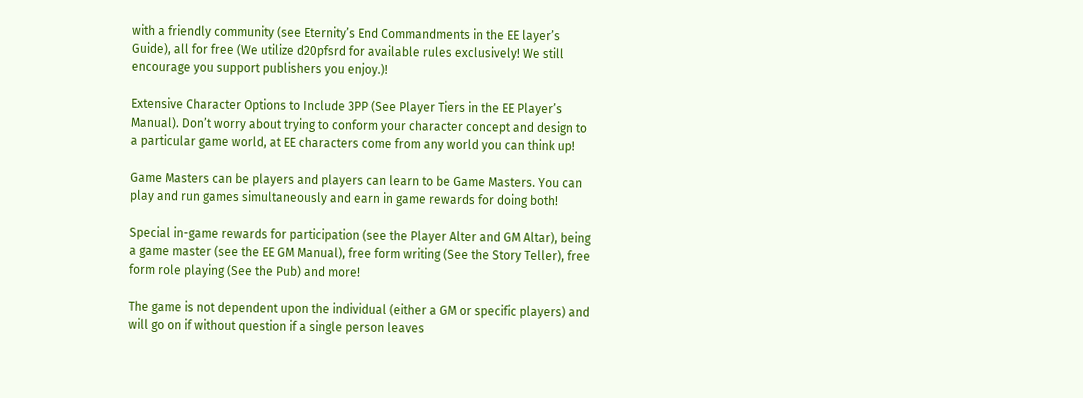with a friendly community (see Eternity’s End Commandments in the EE layer’s Guide), all for free (We utilize d20pfsrd for available rules exclusively! We still encourage you support publishers you enjoy.)!

Extensive Character Options to Include 3PP (See Player Tiers in the EE Player’s Manual). Don’t worry about trying to conform your character concept and design to a particular game world, at EE characters come from any world you can think up!

Game Masters can be players and players can learn to be Game Masters. You can play and run games simultaneously and earn in game rewards for doing both!

Special in-game rewards for participation (see the Player Alter and GM Altar), being a game master (see the EE GM Manual), free form writing (See the Story Teller), free form role playing (See the Pub) and more!

The game is not dependent upon the individual (either a GM or specific players) and will go on if without question if a single person leaves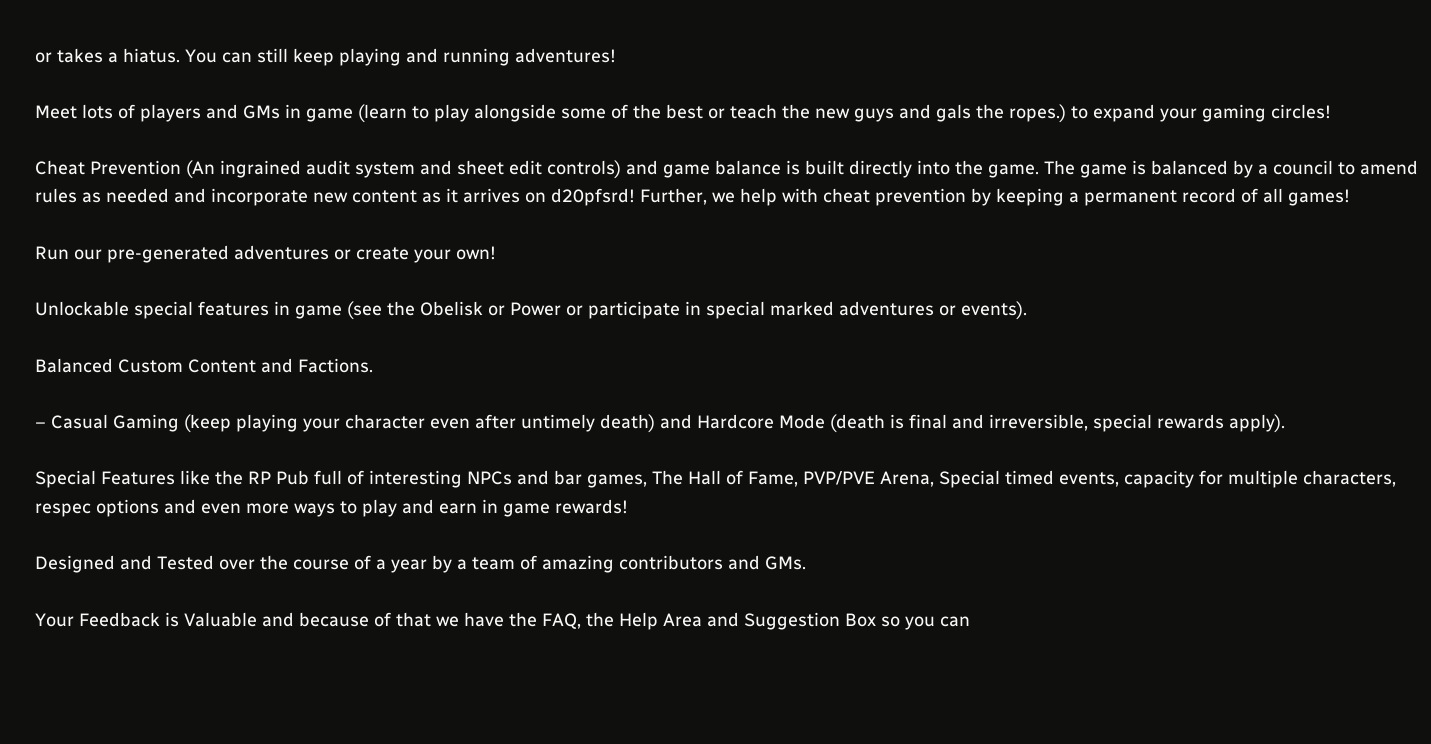or takes a hiatus. You can still keep playing and running adventures!

Meet lots of players and GMs in game (learn to play alongside some of the best or teach the new guys and gals the ropes.) to expand your gaming circles!

Cheat Prevention (An ingrained audit system and sheet edit controls) and game balance is built directly into the game. The game is balanced by a council to amend rules as needed and incorporate new content as it arrives on d20pfsrd! Further, we help with cheat prevention by keeping a permanent record of all games!

Run our pre-generated adventures or create your own!

Unlockable special features in game (see the Obelisk or Power or participate in special marked adventures or events).

Balanced Custom Content and Factions.

– Casual Gaming (keep playing your character even after untimely death) and Hardcore Mode (death is final and irreversible, special rewards apply).

Special Features like the RP Pub full of interesting NPCs and bar games, The Hall of Fame, PVP/PVE Arena, Special timed events, capacity for multiple characters, respec options and even more ways to play and earn in game rewards!

Designed and Tested over the course of a year by a team of amazing contributors and GMs.

Your Feedback is Valuable and because of that we have the FAQ, the Help Area and Suggestion Box so you can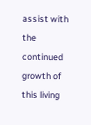assist with the continued growth of this living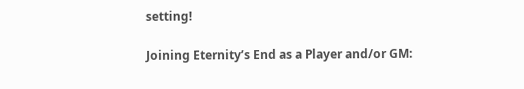setting!

Joining Eternity’s End as a Player and/or GM: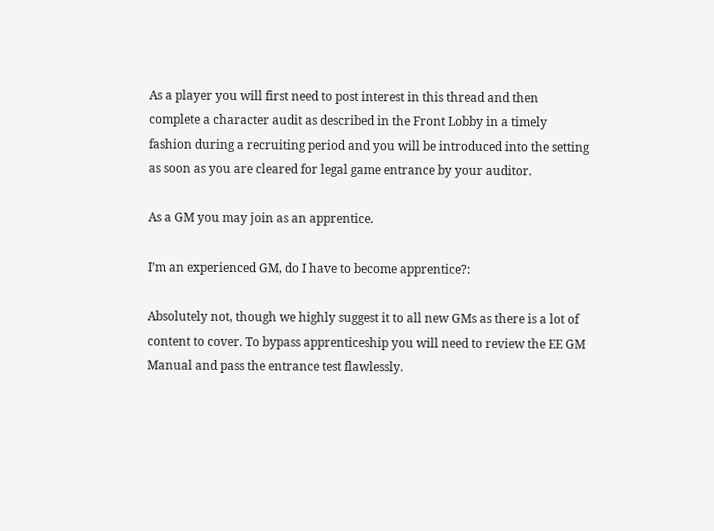As a player you will first need to post interest in this thread and then complete a character audit as described in the Front Lobby in a timely fashion during a recruiting period and you will be introduced into the setting as soon as you are cleared for legal game entrance by your auditor.

As a GM you may join as an apprentice.

I’m an experienced GM, do I have to become apprentice?:

Absolutely not, though we highly suggest it to all new GMs as there is a lot of content to cover. To bypass apprenticeship you will need to review the EE GM Manual and pass the entrance test flawlessly.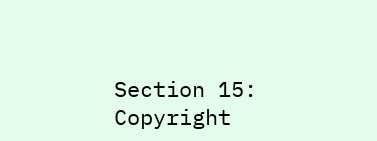Section 15: Copyright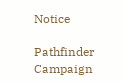Notice

Pathfinder Campaign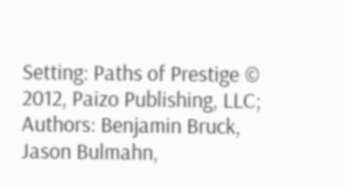Setting: Paths of Prestige © 2012, Paizo Publishing, LLC; Authors: Benjamin Bruck, Jason Bulmahn,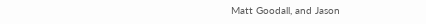Matt Goodall, and Jason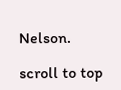Nelson.

scroll to top